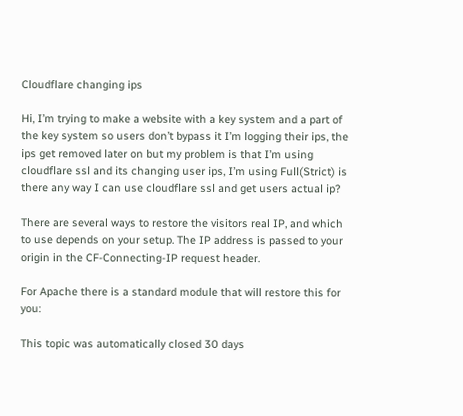Cloudflare changing ips

Hi, I’m trying to make a website with a key system and a part of the key system so users don’t bypass it I’m logging their ips, the ips get removed later on but my problem is that I’m using cloudflare ssl and its changing user ips, I’m using Full(Strict) is there any way I can use cloudflare ssl and get users actual ip?

There are several ways to restore the visitors real IP, and which to use depends on your setup. The IP address is passed to your origin in the CF-Connecting-IP request header.

For Apache there is a standard module that will restore this for you:

This topic was automatically closed 30 days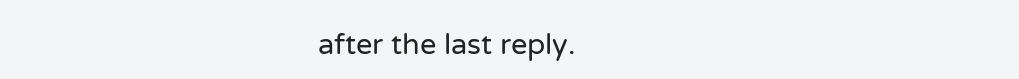after the last reply.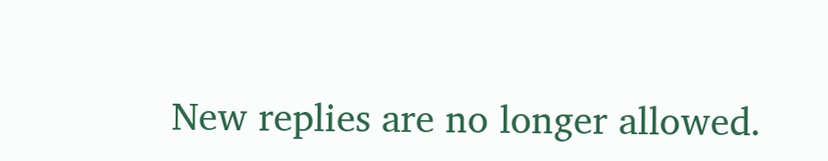New replies are no longer allowed.